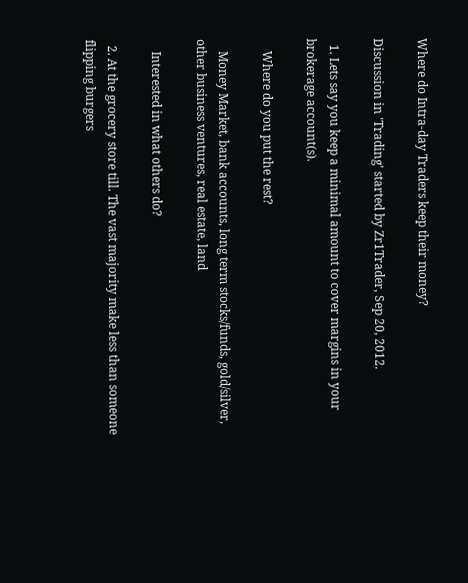Where do Intra-day Traders keep their money?

Discussion in 'Trading' started by Zr1Trader, Sep 20, 2012.

  1. Lets say you keep a minimal amount to cover margins in your brokerage account(s).

    Where do you put the rest?

    Money Market, bank accounts, long term stocks/funds, gold/silver, other business ventures, real estate, land

    Interested in what others do?

  2. At the grocery store till. The vast majority make less than someone flipping burgers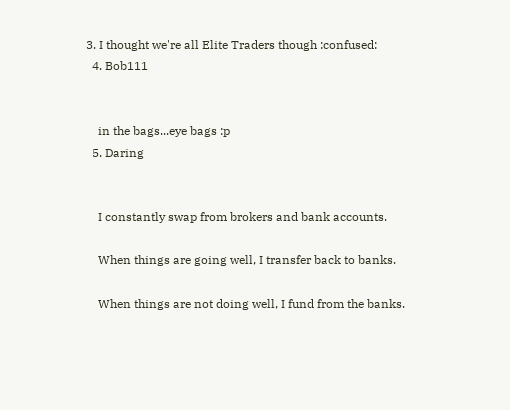3. I thought we're all Elite Traders though :confused:
  4. Bob111


    in the bags...eye bags :p
  5. Daring


    I constantly swap from brokers and bank accounts.

    When things are going well, I transfer back to banks.

    When things are not doing well, I fund from the banks.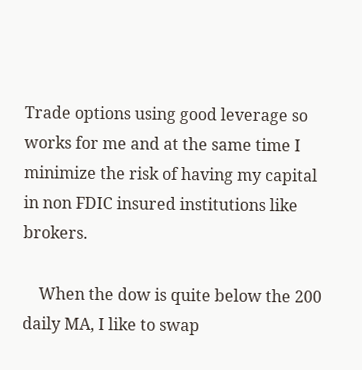Trade options using good leverage so works for me and at the same time I minimize the risk of having my capital in non FDIC insured institutions like brokers.

    When the dow is quite below the 200 daily MA, I like to swap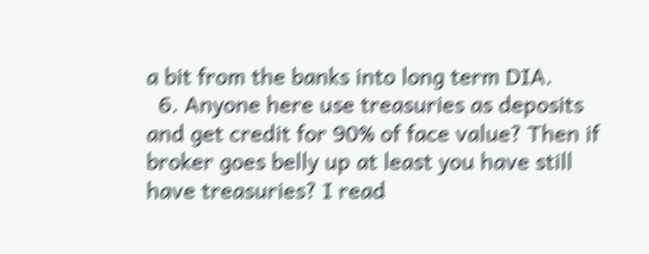a bit from the banks into long term DIA.
  6. Anyone here use treasuries as deposits and get credit for 90% of face value? Then if broker goes belly up at least you have still have treasuries? I read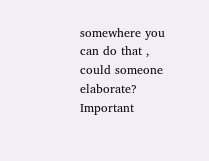somewhere you can do that , could someone elaborate? Important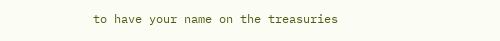to have your name on the treasuries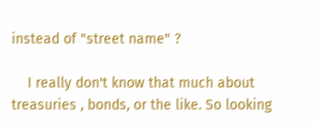instead of "street name" ?

    I really don't know that much about treasuries , bonds, or the like. So looking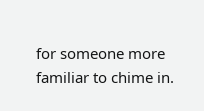for someone more familiar to chime in.